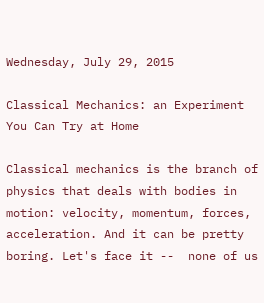Wednesday, July 29, 2015

Classical Mechanics: an Experiment You Can Try at Home

Classical mechanics is the branch of physics that deals with bodies in motion: velocity, momentum, forces, acceleration. And it can be pretty boring. Let's face it --  none of us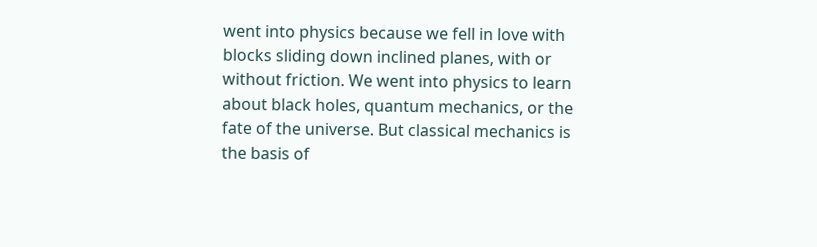went into physics because we fell in love with blocks sliding down inclined planes, with or without friction. We went into physics to learn about black holes, quantum mechanics, or the fate of the universe. But classical mechanics is the basis of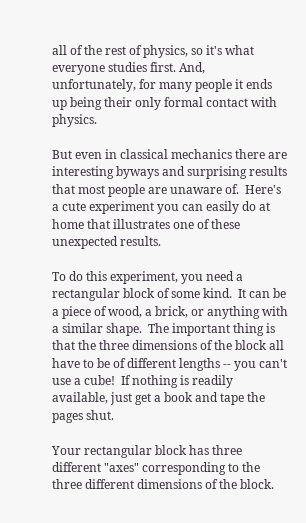all of the rest of physics, so it's what everyone studies first. And, unfortunately, for many people it ends up being their only formal contact with physics.

But even in classical mechanics there are interesting byways and surprising results that most people are unaware of.  Here's a cute experiment you can easily do at home that illustrates one of these unexpected results.

To do this experiment, you need a rectangular block of some kind.  It can be a piece of wood, a brick, or anything with a similar shape.  The important thing is that the three dimensions of the block all have to be of different lengths -- you can't use a cube!  If nothing is readily available, just get a book and tape the pages shut.

Your rectangular block has three different "axes" corresponding to the three different dimensions of the block.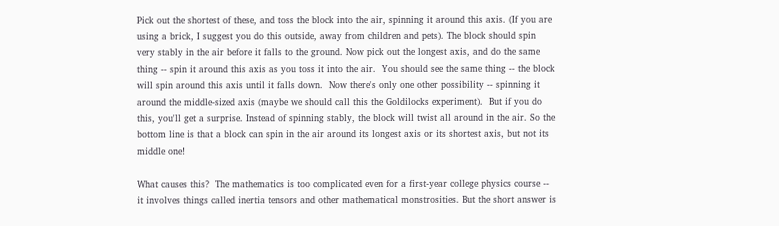Pick out the shortest of these, and toss the block into the air, spinning it around this axis. (If you are using a brick, I suggest you do this outside, away from children and pets). The block should spin very stably in the air before it falls to the ground. Now pick out the longest axis, and do the same thing -- spin it around this axis as you toss it into the air.  You should see the same thing -- the block will spin around this axis until it falls down.  Now there's only one other possibility -- spinning it around the middle-sized axis (maybe we should call this the Goldilocks experiment).  But if you do this, you'll get a surprise. Instead of spinning stably, the block will twist all around in the air. So the bottom line is that a block can spin in the air around its longest axis or its shortest axis, but not its middle one!

What causes this?  The mathematics is too complicated even for a first-year college physics course -- it involves things called inertia tensors and other mathematical monstrosities. But the short answer is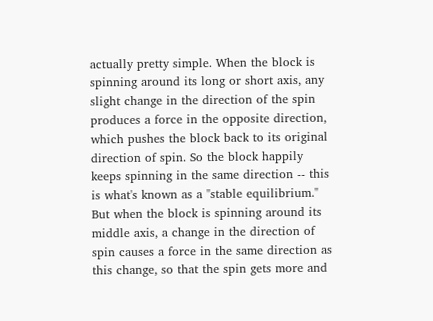actually pretty simple. When the block is spinning around its long or short axis, any slight change in the direction of the spin produces a force in the opposite direction, which pushes the block back to its original direction of spin. So the block happily keeps spinning in the same direction -- this is what's known as a "stable equilibrium." But when the block is spinning around its middle axis, a change in the direction of spin causes a force in the same direction as this change, so that the spin gets more and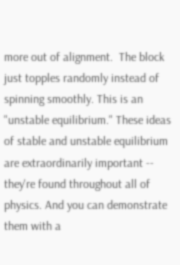more out of alignment.  The block just topples randomly instead of spinning smoothly. This is an "unstable equilibrium." These ideas of stable and unstable equilibrium are extraordinarily important -- they're found throughout all of physics. And you can demonstrate them with a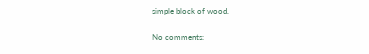simple block of wood.

No comments: